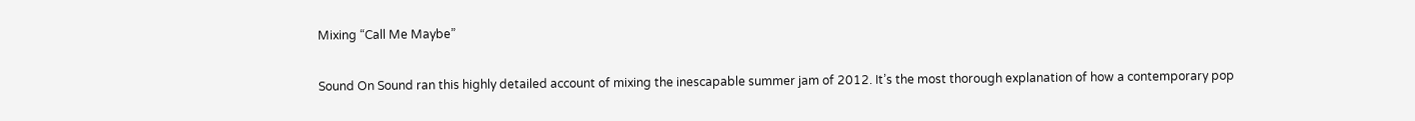Mixing “Call Me Maybe”

Sound On Sound ran this highly detailed account of mixing the inescapable summer jam of 2012. It’s the most thorough explanation of how a contemporary pop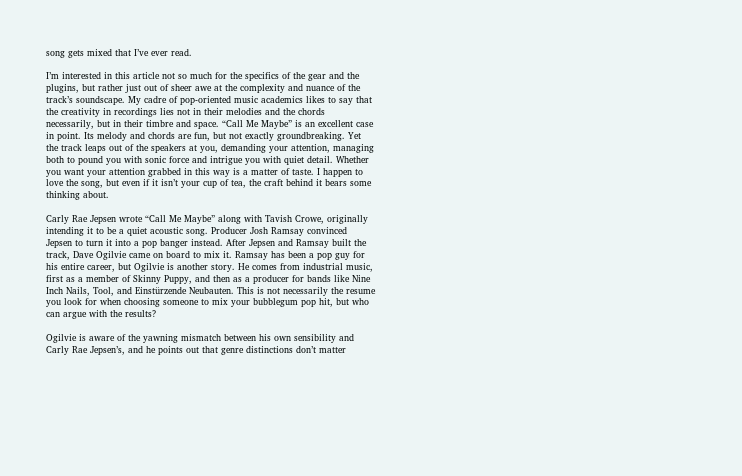song gets mixed that I’ve ever read.

I’m interested in this article not so much for the specifics of the gear and the plugins, but rather just out of sheer awe at the complexity and nuance of the track’s soundscape. My cadre of pop-oriented music academics likes to say that the creativity in recordings lies not in their melodies and the chords necessarily, but in their timbre and space. “Call Me Maybe” is an excellent case in point. Its melody and chords are fun, but not exactly groundbreaking. Yet the track leaps out of the speakers at you, demanding your attention, managing both to pound you with sonic force and intrigue you with quiet detail. Whether you want your attention grabbed in this way is a matter of taste. I happen to love the song, but even if it isn’t your cup of tea, the craft behind it bears some thinking about.

Carly Rae Jepsen wrote “Call Me Maybe” along with Tavish Crowe, originally intending it to be a quiet acoustic song. Producer Josh Ramsay convinced Jepsen to turn it into a pop banger instead. After Jepsen and Ramsay built the track, Dave Ogilvie came on board to mix it. Ramsay has been a pop guy for his entire career, but Ogilvie is another story. He comes from industrial music, first as a member of Skinny Puppy, and then as a producer for bands like Nine Inch Nails, Tool, and Einstürzende Neubauten. This is not necessarily the resume you look for when choosing someone to mix your bubblegum pop hit, but who can argue with the results?

Ogilvie is aware of the yawning mismatch between his own sensibility and Carly Rae Jepsen’s, and he points out that genre distinctions don’t matter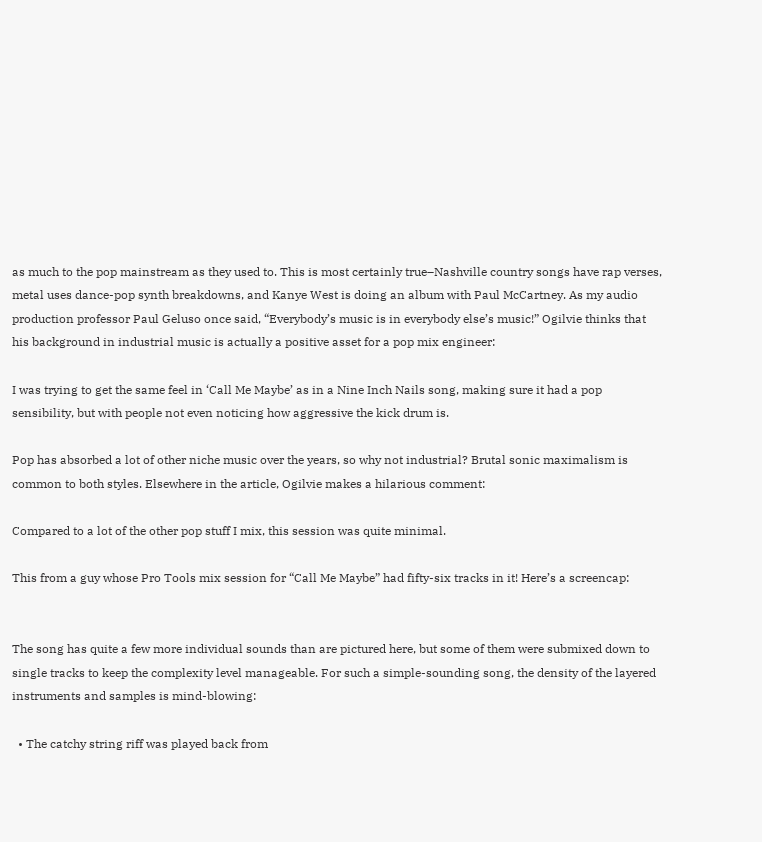as much to the pop mainstream as they used to. This is most certainly true–Nashville country songs have rap verses, metal uses dance-pop synth breakdowns, and Kanye West is doing an album with Paul McCartney. As my audio production professor Paul Geluso once said, “Everybody’s music is in everybody else’s music!” Ogilvie thinks that his background in industrial music is actually a positive asset for a pop mix engineer:

I was trying to get the same feel in ‘Call Me Maybe’ as in a Nine Inch Nails song, making sure it had a pop sensibility, but with people not even noticing how aggressive the kick drum is.

Pop has absorbed a lot of other niche music over the years, so why not industrial? Brutal sonic maximalism is common to both styles. Elsewhere in the article, Ogilvie makes a hilarious comment:

Compared to a lot of the other pop stuff I mix, this session was quite minimal.

This from a guy whose Pro Tools mix session for “Call Me Maybe” had fifty-six tracks in it! Here’s a screencap:


The song has quite a few more individual sounds than are pictured here, but some of them were submixed down to single tracks to keep the complexity level manageable. For such a simple-sounding song, the density of the layered instruments and samples is mind-blowing:

  • The catchy string riff was played back from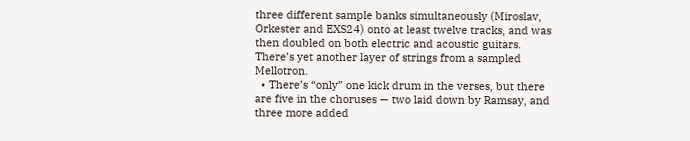three different sample banks simultaneously (Miroslav, Orkester and EXS24) onto at least twelve tracks, and was then doubled on both electric and acoustic guitars. There’s yet another layer of strings from a sampled Mellotron.
  • There’s “only” one kick drum in the verses, but there are five in the choruses — two laid down by Ramsay, and three more added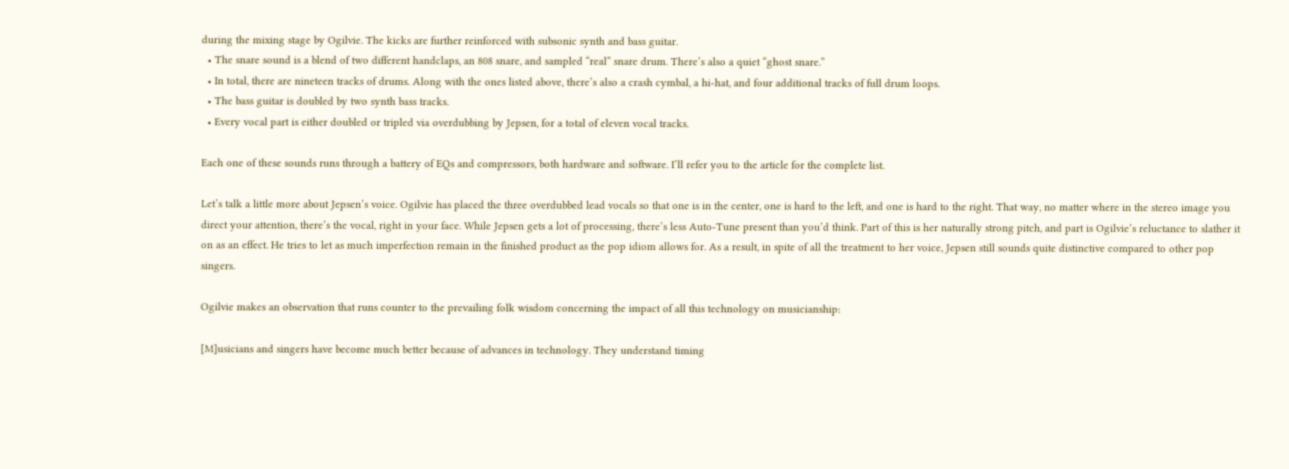during the mixing stage by Ogilvie. The kicks are further reinforced with subsonic synth and bass guitar.
  • The snare sound is a blend of two different handclaps, an 808 snare, and sampled “real” snare drum. There’s also a quiet “ghost snare.”
  • In total, there are nineteen tracks of drums. Along with the ones listed above, there’s also a crash cymbal, a hi-hat, and four additional tracks of full drum loops.
  • The bass guitar is doubled by two synth bass tracks.
  • Every vocal part is either doubled or tripled via overdubbing by Jepsen, for a total of eleven vocal tracks.

Each one of these sounds runs through a battery of EQs and compressors, both hardware and software. I’ll refer you to the article for the complete list.

Let’s talk a little more about Jepsen’s voice. Ogilvie has placed the three overdubbed lead vocals so that one is in the center, one is hard to the left, and one is hard to the right. That way, no matter where in the stereo image you direct your attention, there’s the vocal, right in your face. While Jepsen gets a lot of processing, there’s less Auto-Tune present than you’d think. Part of this is her naturally strong pitch, and part is Ogilvie’s reluctance to slather it on as an effect. He tries to let as much imperfection remain in the finished product as the pop idiom allows for. As a result, in spite of all the treatment to her voice, Jepsen still sounds quite distinctive compared to other pop singers.

Ogilvie makes an observation that runs counter to the prevailing folk wisdom concerning the impact of all this technology on musicianship:

[M]usicians and singers have become much better because of advances in technology. They understand timing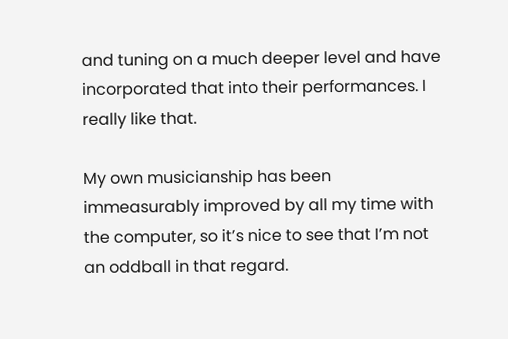and tuning on a much deeper level and have incorporated that into their performances. I really like that.

My own musicianship has been immeasurably improved by all my time with the computer, so it’s nice to see that I’m not an oddball in that regard.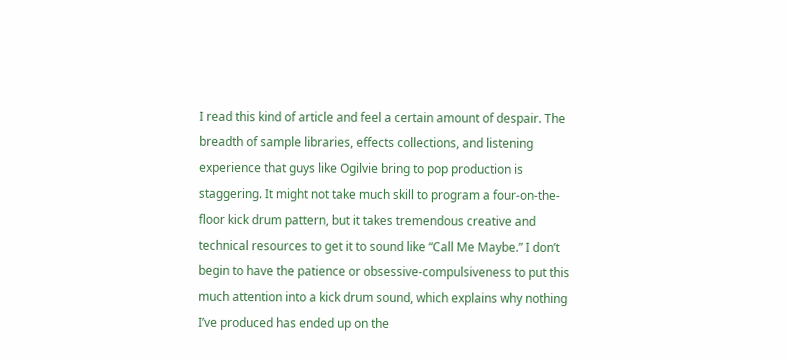I read this kind of article and feel a certain amount of despair. The breadth of sample libraries, effects collections, and listening experience that guys like Ogilvie bring to pop production is staggering. It might not take much skill to program a four-on-the-floor kick drum pattern, but it takes tremendous creative and technical resources to get it to sound like “Call Me Maybe.” I don’t begin to have the patience or obsessive-compulsiveness to put this much attention into a kick drum sound, which explains why nothing I’ve produced has ended up on the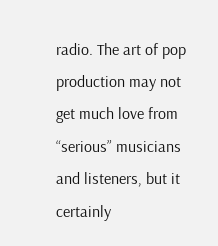radio. The art of pop production may not get much love from “serious” musicians and listeners, but it certainly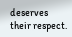deserves their respect.